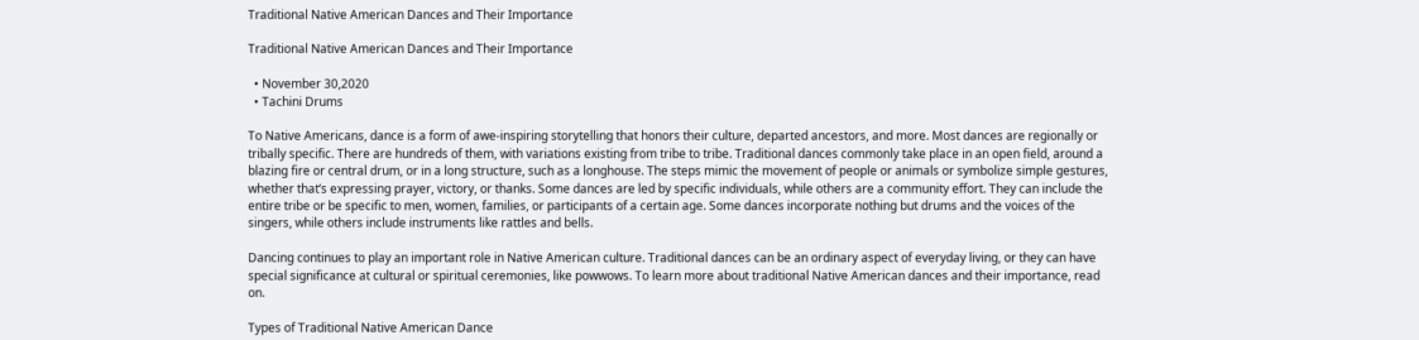Traditional Native American Dances and Their Importance

Traditional Native American Dances and Their Importance

  • November 30,2020
  • Tachini Drums

To Native Americans, dance is a form of awe-inspiring storytelling that honors their culture, departed ancestors, and more. Most dances are regionally or tribally specific. There are hundreds of them, with variations existing from tribe to tribe. Traditional dances commonly take place in an open field, around a blazing fire or central drum, or in a long structure, such as a longhouse. The steps mimic the movement of people or animals or symbolize simple gestures, whether that’s expressing prayer, victory, or thanks. Some dances are led by specific individuals, while others are a community effort. They can include the entire tribe or be specific to men, women, families, or participants of a certain age. Some dances incorporate nothing but drums and the voices of the singers, while others include instruments like rattles and bells.

Dancing continues to play an important role in Native American culture. Traditional dances can be an ordinary aspect of everyday living, or they can have special significance at cultural or spiritual ceremonies, like powwows. To learn more about traditional Native American dances and their importance, read on.

Types of Traditional Native American Dance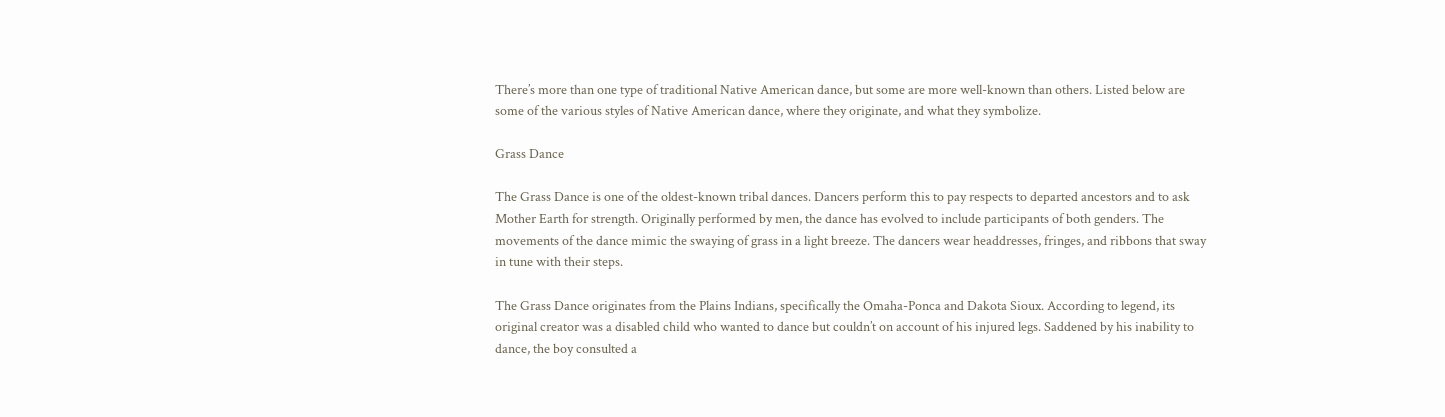There’s more than one type of traditional Native American dance, but some are more well-known than others. Listed below are some of the various styles of Native American dance, where they originate, and what they symbolize.

Grass Dance

The Grass Dance is one of the oldest-known tribal dances. Dancers perform this to pay respects to departed ancestors and to ask Mother Earth for strength. Originally performed by men, the dance has evolved to include participants of both genders. The movements of the dance mimic the swaying of grass in a light breeze. The dancers wear headdresses, fringes, and ribbons that sway in tune with their steps.

The Grass Dance originates from the Plains Indians, specifically the Omaha-Ponca and Dakota Sioux. According to legend, its original creator was a disabled child who wanted to dance but couldn’t on account of his injured legs. Saddened by his inability to dance, the boy consulted a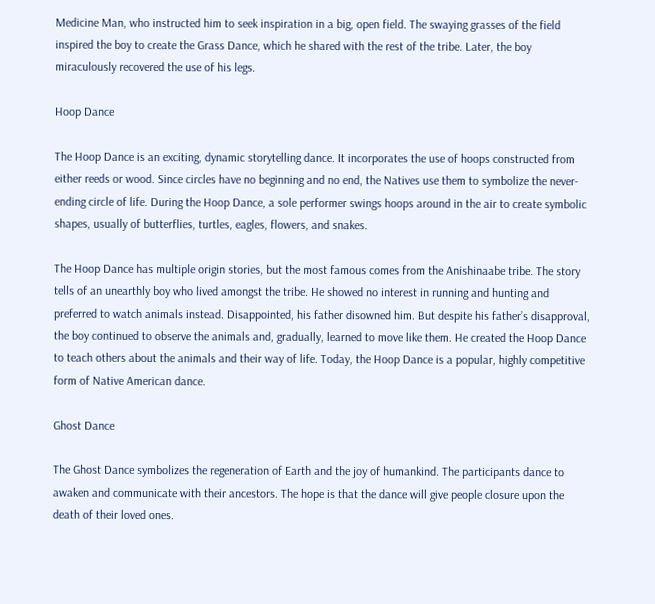Medicine Man, who instructed him to seek inspiration in a big, open field. The swaying grasses of the field inspired the boy to create the Grass Dance, which he shared with the rest of the tribe. Later, the boy miraculously recovered the use of his legs.

Hoop Dance

The Hoop Dance is an exciting, dynamic storytelling dance. It incorporates the use of hoops constructed from either reeds or wood. Since circles have no beginning and no end, the Natives use them to symbolize the never-ending circle of life. During the Hoop Dance, a sole performer swings hoops around in the air to create symbolic shapes, usually of butterflies, turtles, eagles, flowers, and snakes.

The Hoop Dance has multiple origin stories, but the most famous comes from the Anishinaabe tribe. The story tells of an unearthly boy who lived amongst the tribe. He showed no interest in running and hunting and preferred to watch animals instead. Disappointed, his father disowned him. But despite his father’s disapproval, the boy continued to observe the animals and, gradually, learned to move like them. He created the Hoop Dance to teach others about the animals and their way of life. Today, the Hoop Dance is a popular, highly competitive form of Native American dance.

Ghost Dance

The Ghost Dance symbolizes the regeneration of Earth and the joy of humankind. The participants dance to awaken and communicate with their ancestors. The hope is that the dance will give people closure upon the death of their loved ones.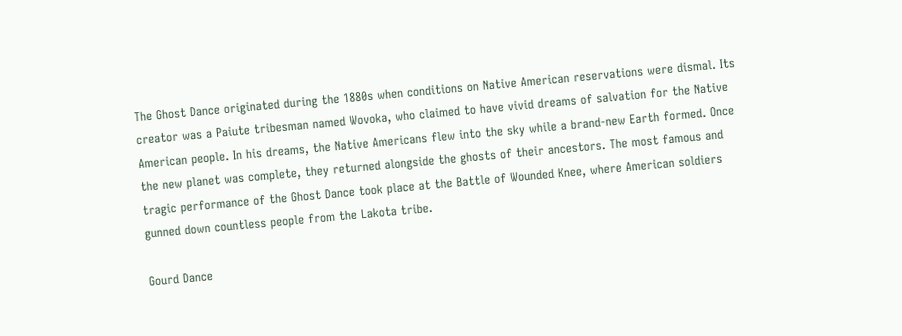The Ghost Dance originated during the 1880s when conditions on Native American reservations were dismal. Its creator was a Paiute tribesman named Wovoka, who claimed to have vivid dreams of salvation for the Native American people. In his dreams, the Native Americans flew into the sky while a brand-new Earth formed. Once the new planet was complete, they returned alongside the ghosts of their ancestors. The most famous and tragic performance of the Ghost Dance took place at the Battle of Wounded Knee, where American soldiers gunned down countless people from the Lakota tribe.

Gourd Dance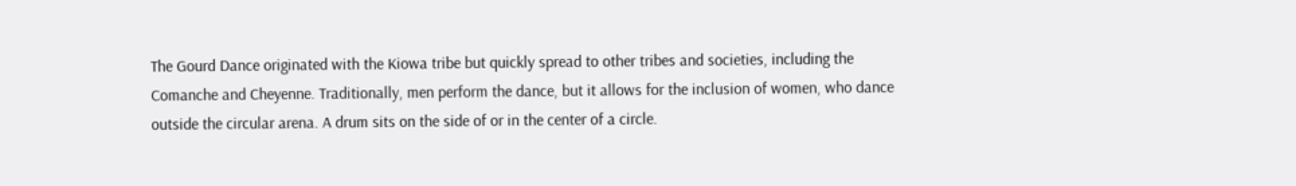The Gourd Dance originated with the Kiowa tribe but quickly spread to other tribes and societies, including the Comanche and Cheyenne. Traditionally, men perform the dance, but it allows for the inclusion of women, who dance outside the circular arena. A drum sits on the side of or in the center of a circle.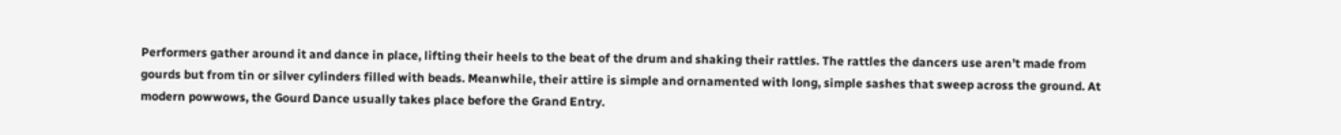Performers gather around it and dance in place, lifting their heels to the beat of the drum and shaking their rattles. The rattles the dancers use aren’t made from gourds but from tin or silver cylinders filled with beads. Meanwhile, their attire is simple and ornamented with long, simple sashes that sweep across the ground. At modern powwows, the Gourd Dance usually takes place before the Grand Entry.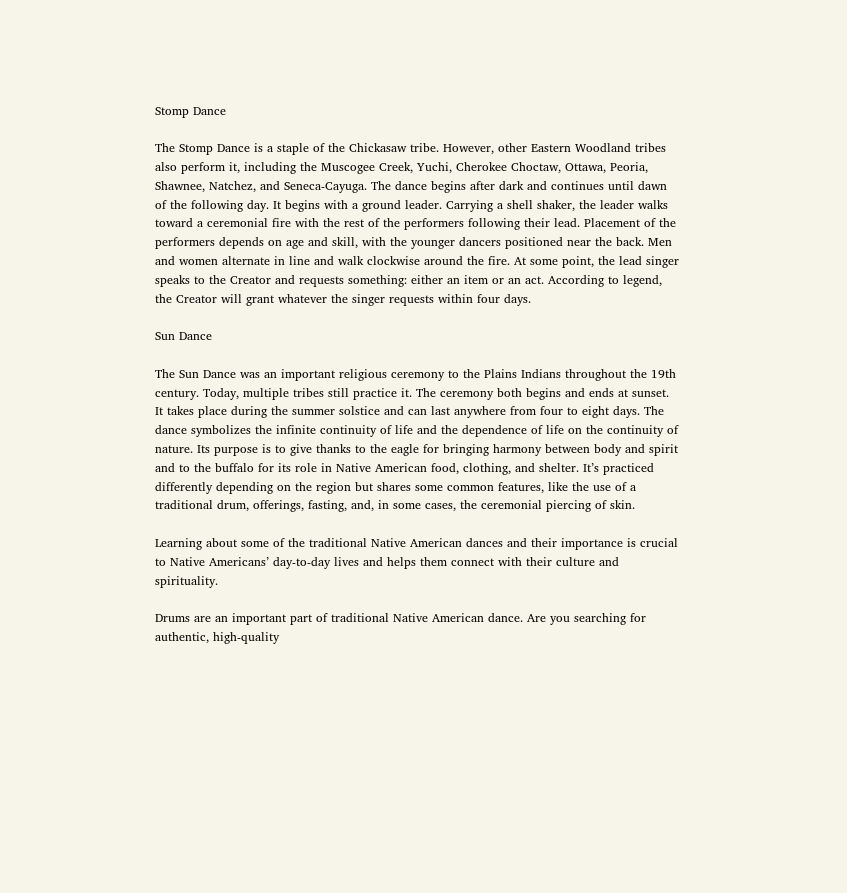Stomp Dance

The Stomp Dance is a staple of the Chickasaw tribe. However, other Eastern Woodland tribes also perform it, including the Muscogee Creek, Yuchi, Cherokee Choctaw, Ottawa, Peoria, Shawnee, Natchez, and Seneca-Cayuga. The dance begins after dark and continues until dawn of the following day. It begins with a ground leader. Carrying a shell shaker, the leader walks toward a ceremonial fire with the rest of the performers following their lead. Placement of the performers depends on age and skill, with the younger dancers positioned near the back. Men and women alternate in line and walk clockwise around the fire. At some point, the lead singer speaks to the Creator and requests something: either an item or an act. According to legend, the Creator will grant whatever the singer requests within four days.

Sun Dance

The Sun Dance was an important religious ceremony to the Plains Indians throughout the 19th century. Today, multiple tribes still practice it. The ceremony both begins and ends at sunset. It takes place during the summer solstice and can last anywhere from four to eight days. The dance symbolizes the infinite continuity of life and the dependence of life on the continuity of nature. Its purpose is to give thanks to the eagle for bringing harmony between body and spirit and to the buffalo for its role in Native American food, clothing, and shelter. It’s practiced differently depending on the region but shares some common features, like the use of a traditional drum, offerings, fasting, and, in some cases, the ceremonial piercing of skin.

Learning about some of the traditional Native American dances and their importance is crucial to Native Americans’ day-to-day lives and helps them connect with their culture and spirituality.

Drums are an important part of traditional Native American dance. Are you searching for authentic, high-quality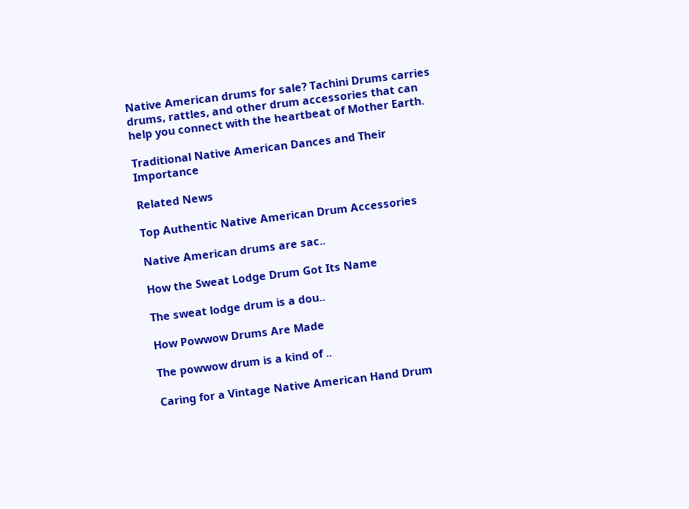Native American drums for sale? Tachini Drums carries drums, rattles, and other drum accessories that can help you connect with the heartbeat of Mother Earth.

Traditional Native American Dances and Their Importance

Related News

Top Authentic Native American Drum Accessories

Native American drums are sac..

How the Sweat Lodge Drum Got Its Name

The sweat lodge drum is a dou..

How Powwow Drums Are Made

The powwow drum is a kind of ..

Caring for a Vintage Native American Hand Drum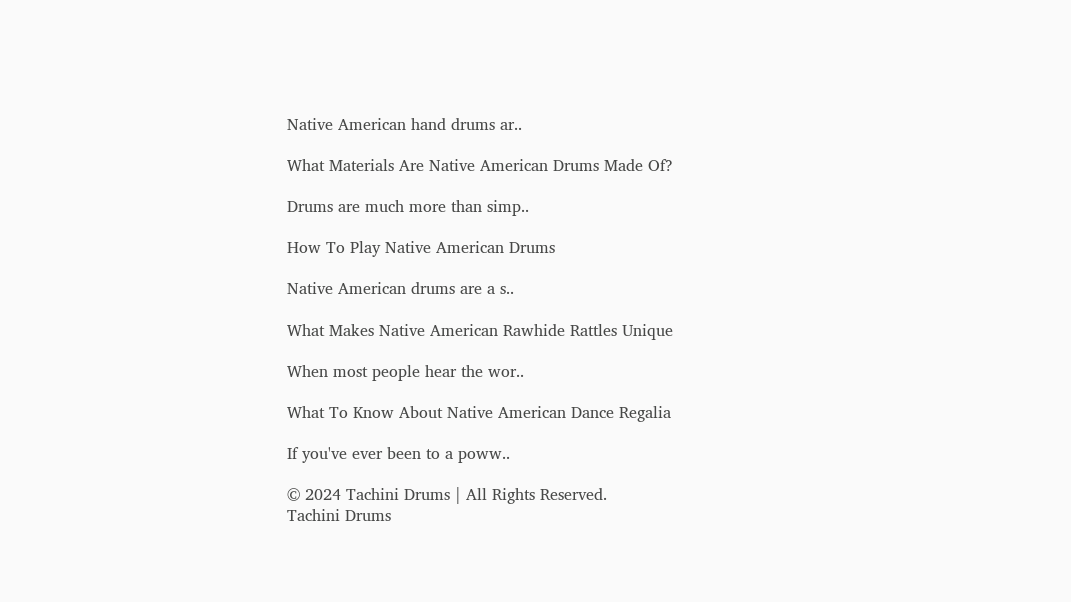Native American hand drums ar..

What Materials Are Native American Drums Made Of?

Drums are much more than simp..

How To Play Native American Drums

Native American drums are a s..

What Makes Native American Rawhide Rattles Unique

When most people hear the wor..

What To Know About Native American Dance Regalia

If you've ever been to a poww..

© 2024 Tachini Drums | All Rights Reserved.
Tachini Drums